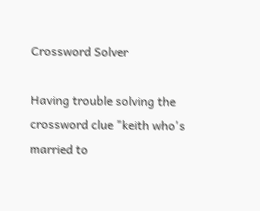Crossword Solver

Having trouble solving the crossword clue "keith who's married to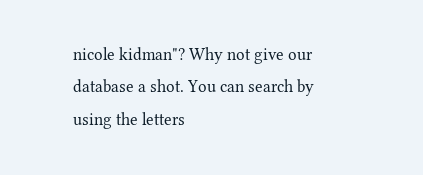nicole kidman"? Why not give our database a shot. You can search by using the letters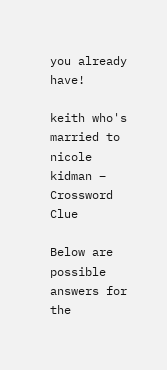you already have!

keith who's married to nicole kidman – Crossword Clue

Below are possible answers for the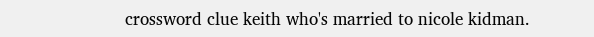crossword clue keith who's married to nicole kidman.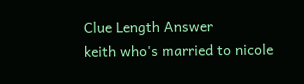Clue Length Answer
keith who's married to nicole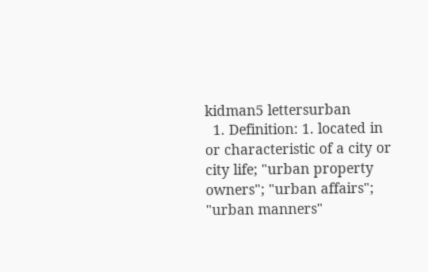kidman5 lettersurban
  1. Definition: 1. located in or characteristic of a city or city life; "urban property owners"; "urban affairs"; "urban manners"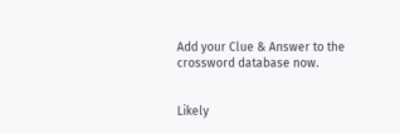Add your Clue & Answer to the crossword database now.


Likely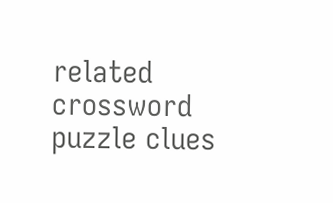related crossword puzzle clues